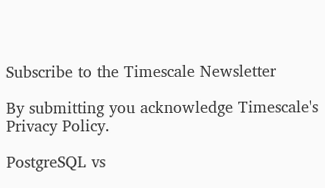Subscribe to the Timescale Newsletter

By submitting you acknowledge Timescale's  Privacy Policy.

PostgreSQL vs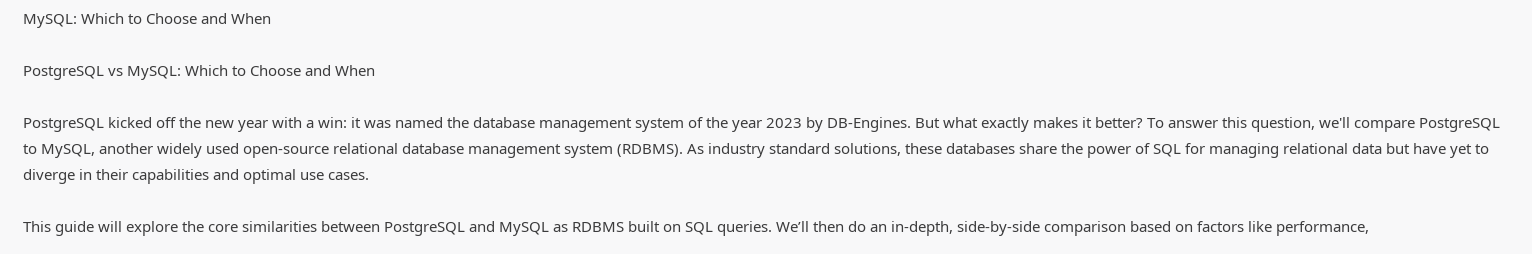MySQL: Which to Choose and When

PostgreSQL vs MySQL: Which to Choose and When

PostgreSQL kicked off the new year with a win: it was named the database management system of the year 2023 by DB-Engines. But what exactly makes it better? To answer this question, we'll compare PostgreSQL to MySQL, another widely used open-source relational database management system (RDBMS). As industry standard solutions, these databases share the power of SQL for managing relational data but have yet to diverge in their capabilities and optimal use cases.

This guide will explore the core similarities between PostgreSQL and MySQL as RDBMS built on SQL queries. We’ll then do an in-depth, side-by-side comparison based on factors like performance,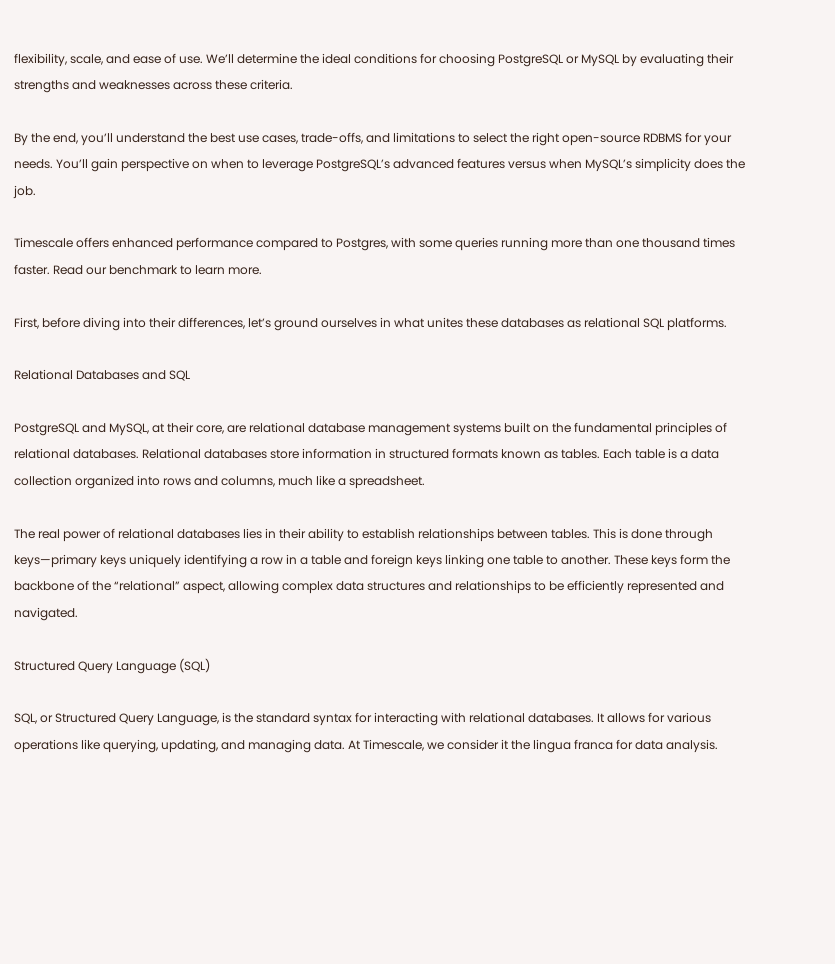flexibility, scale, and ease of use. We’ll determine the ideal conditions for choosing PostgreSQL or MySQL by evaluating their strengths and weaknesses across these criteria.

By the end, you’ll understand the best use cases, trade-offs, and limitations to select the right open-source RDBMS for your needs. You’ll gain perspective on when to leverage PostgreSQL’s advanced features versus when MySQL’s simplicity does the job.

Timescale offers enhanced performance compared to Postgres, with some queries running more than one thousand times faster. Read our benchmark to learn more.

First, before diving into their differences, let’s ground ourselves in what unites these databases as relational SQL platforms.

Relational Databases and SQL

PostgreSQL and MySQL, at their core, are relational database management systems built on the fundamental principles of relational databases. Relational databases store information in structured formats known as tables. Each table is a data collection organized into rows and columns, much like a spreadsheet.

The real power of relational databases lies in their ability to establish relationships between tables. This is done through keys—primary keys uniquely identifying a row in a table and foreign keys linking one table to another. These keys form the backbone of the “relational” aspect, allowing complex data structures and relationships to be efficiently represented and navigated.

Structured Query Language (SQL)

SQL, or Structured Query Language, is the standard syntax for interacting with relational databases. It allows for various operations like querying, updating, and managing data. At Timescale, we consider it the lingua franca for data analysis.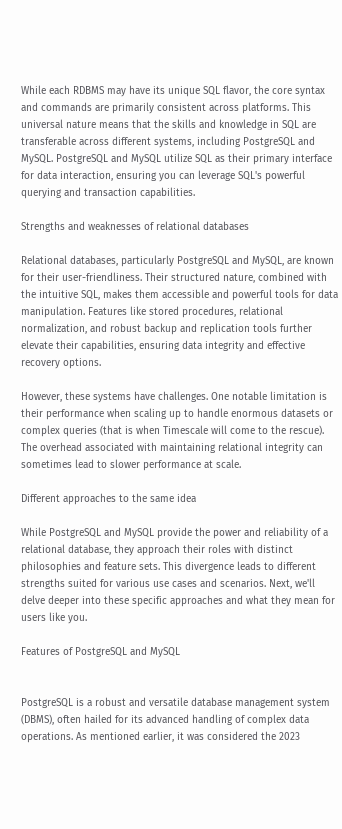While each RDBMS may have its unique SQL flavor, the core syntax and commands are primarily consistent across platforms. This universal nature means that the skills and knowledge in SQL are transferable across different systems, including PostgreSQL and MySQL. PostgreSQL and MySQL utilize SQL as their primary interface for data interaction, ensuring you can leverage SQL's powerful querying and transaction capabilities.

Strengths and weaknesses of relational databases

Relational databases, particularly PostgreSQL and MySQL, are known for their user-friendliness. Their structured nature, combined with the intuitive SQL, makes them accessible and powerful tools for data manipulation. Features like stored procedures, relational normalization, and robust backup and replication tools further elevate their capabilities, ensuring data integrity and effective recovery options.

However, these systems have challenges. One notable limitation is their performance when scaling up to handle enormous datasets or complex queries (that is when Timescale will come to the rescue). The overhead associated with maintaining relational integrity can sometimes lead to slower performance at scale.

Different approaches to the same idea

While PostgreSQL and MySQL provide the power and reliability of a relational database, they approach their roles with distinct philosophies and feature sets. This divergence leads to different strengths suited for various use cases and scenarios. Next, we'll delve deeper into these specific approaches and what they mean for users like you.

Features of PostgreSQL and MySQL


PostgreSQL is a robust and versatile database management system (DBMS), often hailed for its advanced handling of complex data operations. As mentioned earlier, it was considered the 2023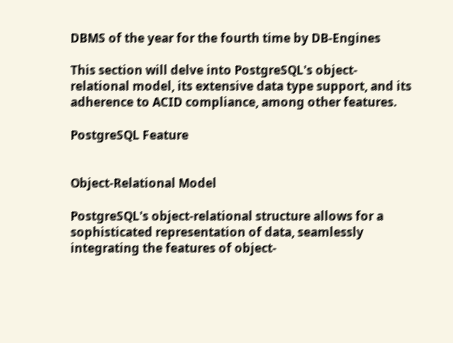DBMS of the year for the fourth time by DB-Engines

This section will delve into PostgreSQL's object-relational model, its extensive data type support, and its adherence to ACID compliance, among other features.

PostgreSQL Feature


Object-Relational Model

PostgreSQL's object-relational structure allows for a sophisticated representation of data, seamlessly integrating the features of object-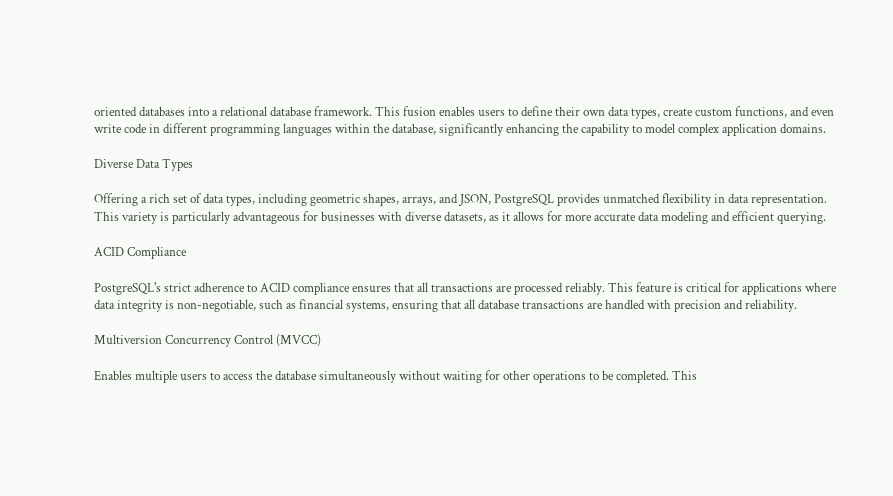oriented databases into a relational database framework. This fusion enables users to define their own data types, create custom functions, and even write code in different programming languages within the database, significantly enhancing the capability to model complex application domains.

Diverse Data Types

Offering a rich set of data types, including geometric shapes, arrays, and JSON, PostgreSQL provides unmatched flexibility in data representation. This variety is particularly advantageous for businesses with diverse datasets, as it allows for more accurate data modeling and efficient querying.

ACID Compliance

PostgreSQL's strict adherence to ACID compliance ensures that all transactions are processed reliably. This feature is critical for applications where data integrity is non-negotiable, such as financial systems, ensuring that all database transactions are handled with precision and reliability.

Multiversion Concurrency Control (MVCC)

Enables multiple users to access the database simultaneously without waiting for other operations to be completed. This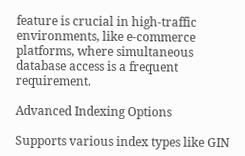feature is crucial in high-traffic environments, like e-commerce platforms, where simultaneous database access is a frequent requirement.

Advanced Indexing Options

Supports various index types like GIN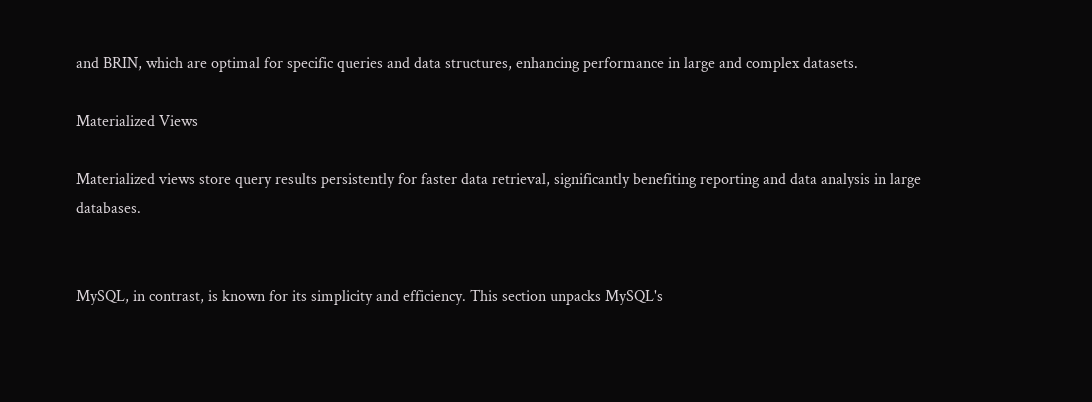and BRIN, which are optimal for specific queries and data structures, enhancing performance in large and complex datasets.

Materialized Views

Materialized views store query results persistently for faster data retrieval, significantly benefiting reporting and data analysis in large databases.


MySQL, in contrast, is known for its simplicity and efficiency. This section unpacks MySQL's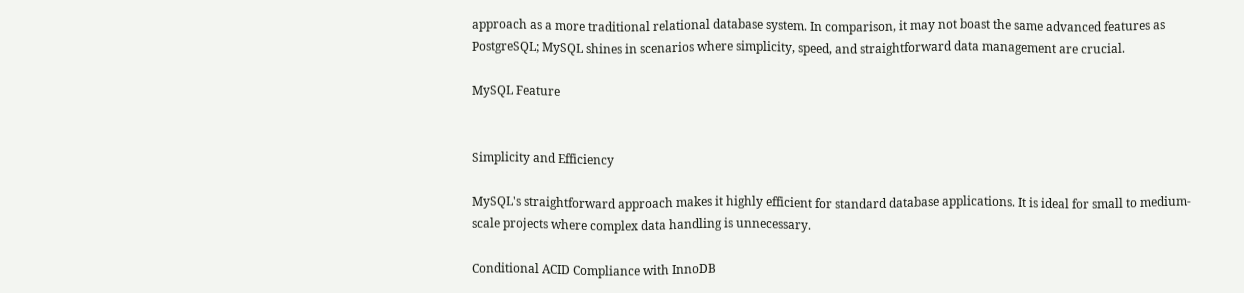approach as a more traditional relational database system. In comparison, it may not boast the same advanced features as PostgreSQL; MySQL shines in scenarios where simplicity, speed, and straightforward data management are crucial.

MySQL Feature


Simplicity and Efficiency

MySQL's straightforward approach makes it highly efficient for standard database applications. It is ideal for small to medium-scale projects where complex data handling is unnecessary.

Conditional ACID Compliance with InnoDB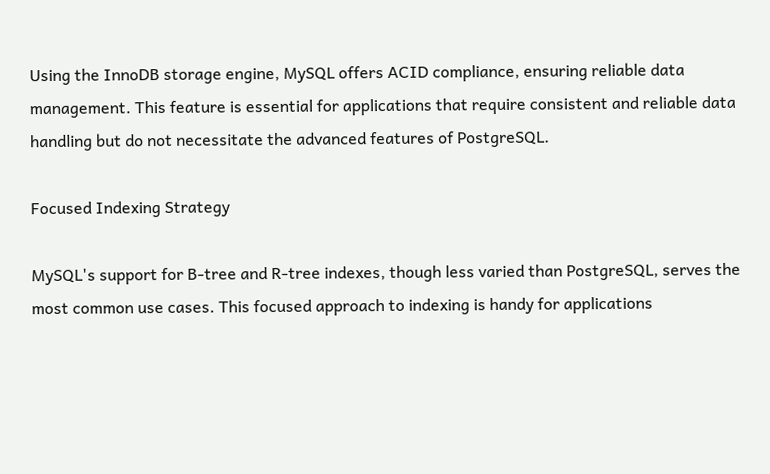Using the InnoDB storage engine, MySQL offers ACID compliance, ensuring reliable data management. This feature is essential for applications that require consistent and reliable data handling but do not necessitate the advanced features of PostgreSQL.

Focused Indexing Strategy

MySQL's support for B-tree and R-tree indexes, though less varied than PostgreSQL, serves the most common use cases. This focused approach to indexing is handy for applications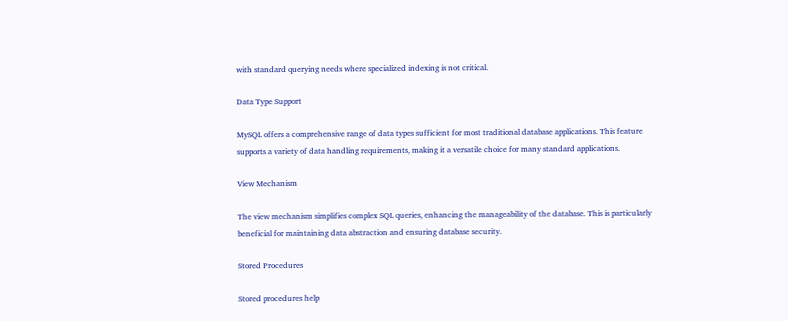with standard querying needs where specialized indexing is not critical.

Data Type Support

MySQL offers a comprehensive range of data types sufficient for most traditional database applications. This feature supports a variety of data handling requirements, making it a versatile choice for many standard applications.

View Mechanism

The view mechanism simplifies complex SQL queries, enhancing the manageability of the database. This is particularly beneficial for maintaining data abstraction and ensuring database security.

Stored Procedures

Stored procedures help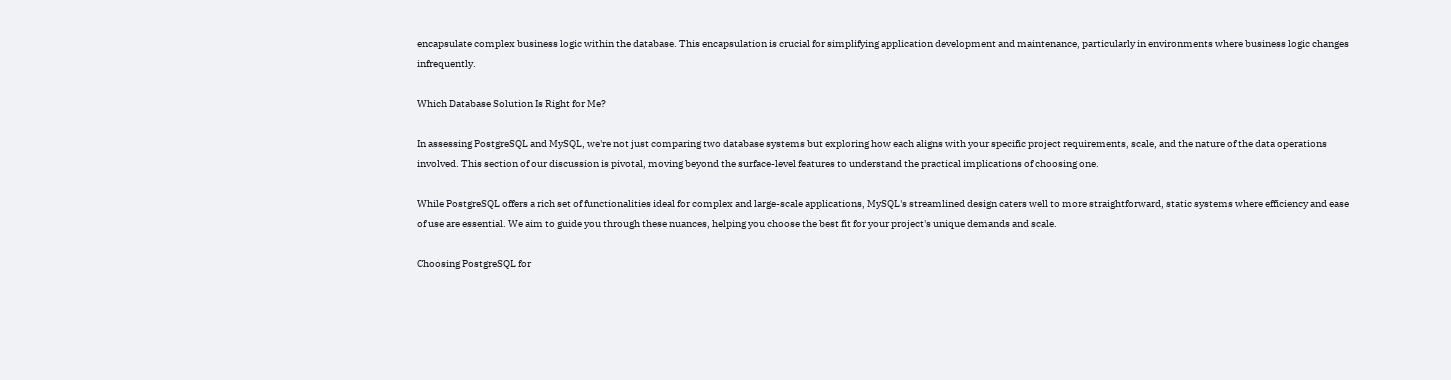encapsulate complex business logic within the database. This encapsulation is crucial for simplifying application development and maintenance, particularly in environments where business logic changes infrequently.

Which Database Solution Is Right for Me?

In assessing PostgreSQL and MySQL, we're not just comparing two database systems but exploring how each aligns with your specific project requirements, scale, and the nature of the data operations involved. This section of our discussion is pivotal, moving beyond the surface-level features to understand the practical implications of choosing one.

While PostgreSQL offers a rich set of functionalities ideal for complex and large-scale applications, MySQL's streamlined design caters well to more straightforward, static systems where efficiency and ease of use are essential. We aim to guide you through these nuances, helping you choose the best fit for your project's unique demands and scale.

Choosing PostgreSQL for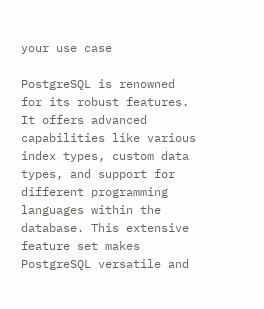your use case

PostgreSQL is renowned for its robust features. It offers advanced capabilities like various index types, custom data types, and support for different programming languages within the database. This extensive feature set makes PostgreSQL versatile and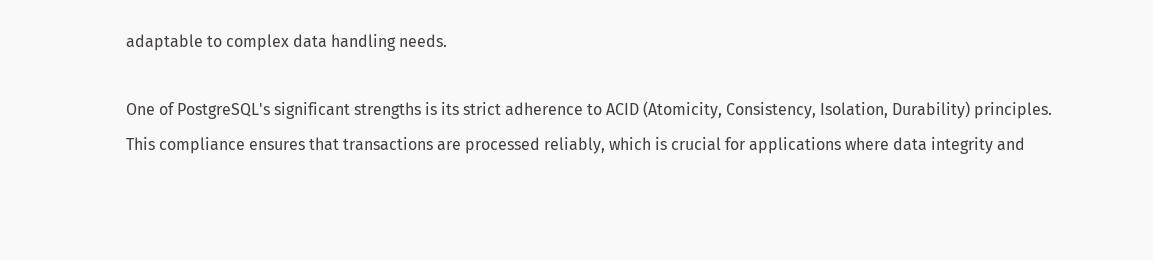adaptable to complex data handling needs.

One of PostgreSQL's significant strengths is its strict adherence to ACID (Atomicity, Consistency, Isolation, Durability) principles. This compliance ensures that transactions are processed reliably, which is crucial for applications where data integrity and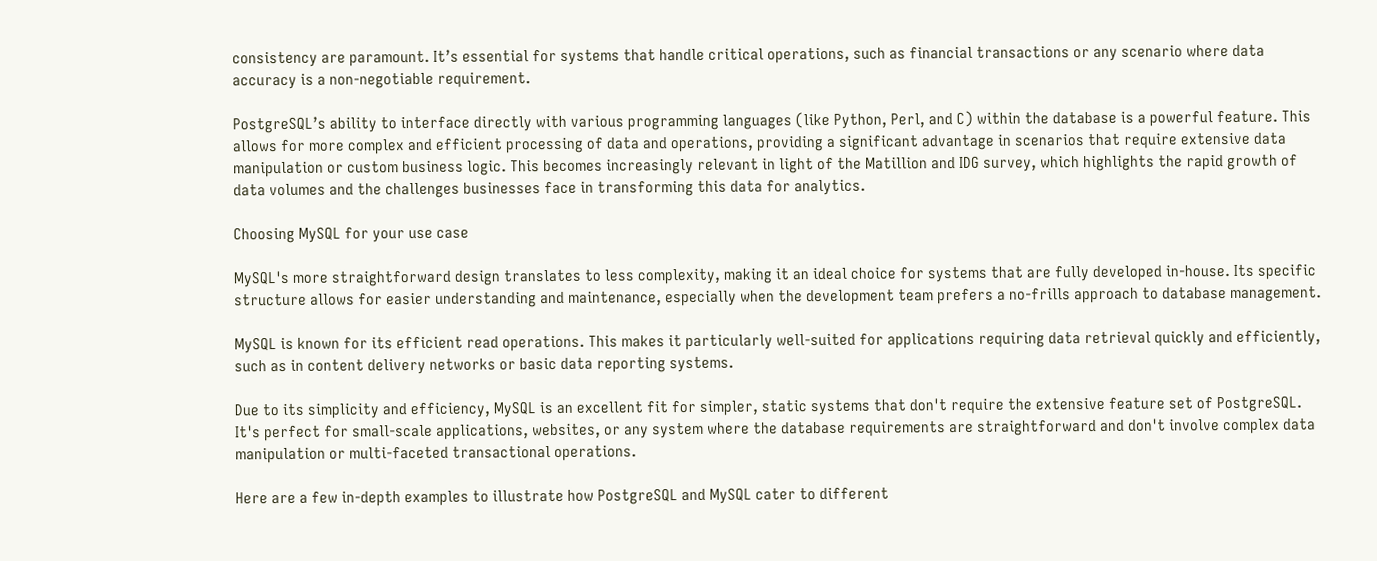consistency are paramount. It’s essential for systems that handle critical operations, such as financial transactions or any scenario where data accuracy is a non-negotiable requirement.

PostgreSQL’s ability to interface directly with various programming languages (like Python, Perl, and C) within the database is a powerful feature. This allows for more complex and efficient processing of data and operations, providing a significant advantage in scenarios that require extensive data manipulation or custom business logic. This becomes increasingly relevant in light of the Matillion and IDG survey, which highlights the rapid growth of data volumes and the challenges businesses face in transforming this data for analytics.

Choosing MySQL for your use case

MySQL's more straightforward design translates to less complexity, making it an ideal choice for systems that are fully developed in-house. Its specific structure allows for easier understanding and maintenance, especially when the development team prefers a no-frills approach to database management.

MySQL is known for its efficient read operations. This makes it particularly well-suited for applications requiring data retrieval quickly and efficiently, such as in content delivery networks or basic data reporting systems.

Due to its simplicity and efficiency, MySQL is an excellent fit for simpler, static systems that don't require the extensive feature set of PostgreSQL. It's perfect for small-scale applications, websites, or any system where the database requirements are straightforward and don't involve complex data manipulation or multi-faceted transactional operations.

Here are a few in-depth examples to illustrate how PostgreSQL and MySQL cater to different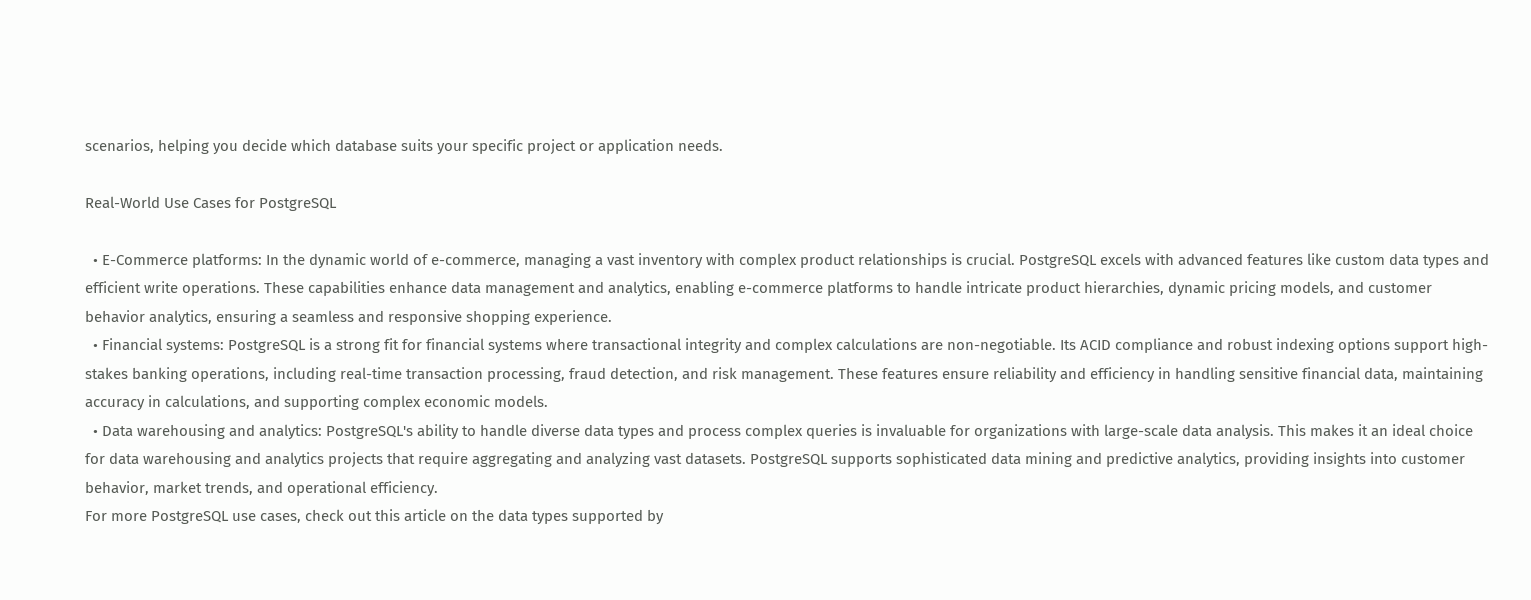scenarios, helping you decide which database suits your specific project or application needs.

Real-World Use Cases for PostgreSQL

  • E-Commerce platforms: In the dynamic world of e-commerce, managing a vast inventory with complex product relationships is crucial. PostgreSQL excels with advanced features like custom data types and efficient write operations. These capabilities enhance data management and analytics, enabling e-commerce platforms to handle intricate product hierarchies, dynamic pricing models, and customer behavior analytics, ensuring a seamless and responsive shopping experience.
  • Financial systems: PostgreSQL is a strong fit for financial systems where transactional integrity and complex calculations are non-negotiable. Its ACID compliance and robust indexing options support high-stakes banking operations, including real-time transaction processing, fraud detection, and risk management. These features ensure reliability and efficiency in handling sensitive financial data, maintaining accuracy in calculations, and supporting complex economic models.
  • Data warehousing and analytics: PostgreSQL's ability to handle diverse data types and process complex queries is invaluable for organizations with large-scale data analysis. This makes it an ideal choice for data warehousing and analytics projects that require aggregating and analyzing vast datasets. PostgreSQL supports sophisticated data mining and predictive analytics, providing insights into customer behavior, market trends, and operational efficiency.
For more PostgreSQL use cases, check out this article on the data types supported by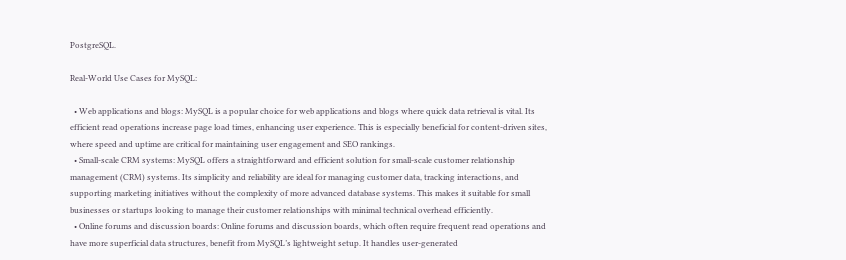PostgreSQL.

Real-World Use Cases for MySQL:

  • Web applications and blogs: MySQL is a popular choice for web applications and blogs where quick data retrieval is vital. Its efficient read operations increase page load times, enhancing user experience. This is especially beneficial for content-driven sites, where speed and uptime are critical for maintaining user engagement and SEO rankings.
  • Small-scale CRM systems: MySQL offers a straightforward and efficient solution for small-scale customer relationship management (CRM) systems. Its simplicity and reliability are ideal for managing customer data, tracking interactions, and supporting marketing initiatives without the complexity of more advanced database systems. This makes it suitable for small businesses or startups looking to manage their customer relationships with minimal technical overhead efficiently.
  • Online forums and discussion boards: Online forums and discussion boards, which often require frequent read operations and have more superficial data structures, benefit from MySQL’s lightweight setup. It handles user-generated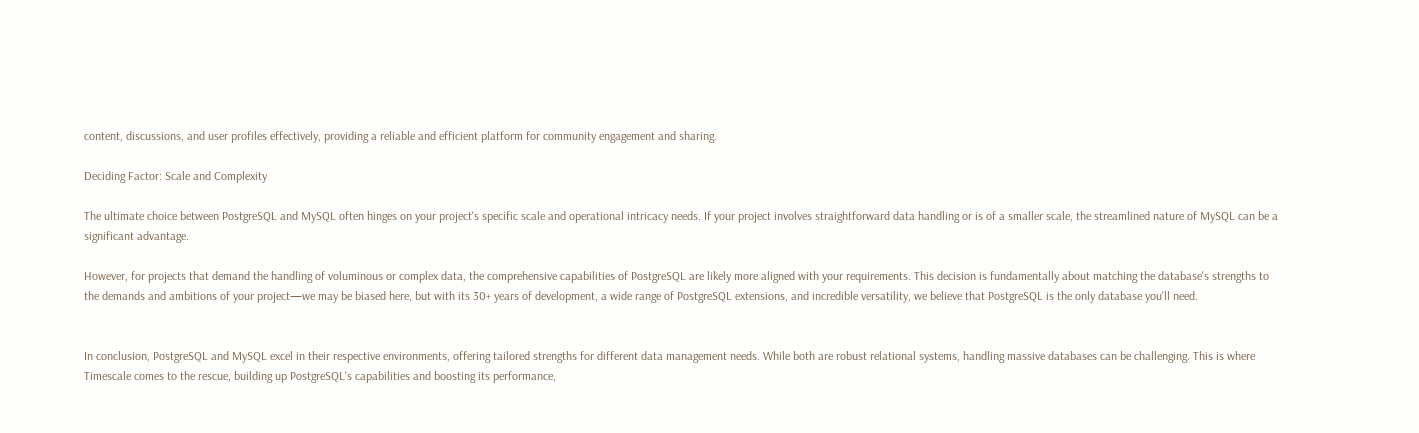content, discussions, and user profiles effectively, providing a reliable and efficient platform for community engagement and sharing.

Deciding Factor: Scale and Complexity

The ultimate choice between PostgreSQL and MySQL often hinges on your project's specific scale and operational intricacy needs. If your project involves straightforward data handling or is of a smaller scale, the streamlined nature of MySQL can be a significant advantage.

However, for projects that demand the handling of voluminous or complex data, the comprehensive capabilities of PostgreSQL are likely more aligned with your requirements. This decision is fundamentally about matching the database's strengths to the demands and ambitions of your project—we may be biased here, but with its 30+ years of development, a wide range of PostgreSQL extensions, and incredible versatility, we believe that PostgreSQL is the only database you'll need.


In conclusion, PostgreSQL and MySQL excel in their respective environments, offering tailored strengths for different data management needs. While both are robust relational systems, handling massive databases can be challenging. This is where Timescale comes to the rescue, building up PostgreSQL's capabilities and boosting its performance,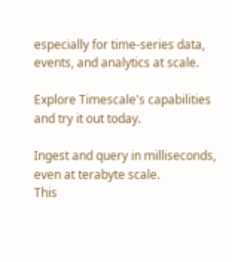especially for time-series data, events, and analytics at scale.

Explore Timescale's capabilities and try it out today.

Ingest and query in milliseconds, even at terabyte scale.
This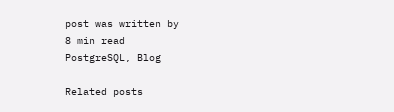post was written by
8 min read
PostgreSQL, Blog

Related posts